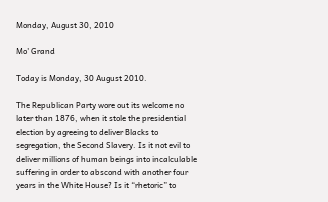Monday, August 30, 2010

Mo' Grand

Today is Monday, 30 August 2010.

The Republican Party wore out its welcome no later than 1876, when it stole the presidential election by agreeing to deliver Blacks to segregation, the Second Slavery. Is it not evil to deliver millions of human beings into incalculable suffering in order to abscond with another four years in the White House? Is it “rhetoric” to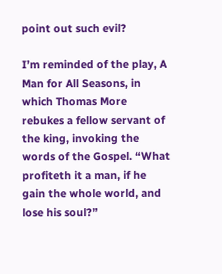point out such evil?

I’m reminded of the play, A Man for All Seasons, in which Thomas More rebukes a fellow servant of the king, invoking the words of the Gospel. “What profiteth it a man, if he gain the whole world, and lose his soul?”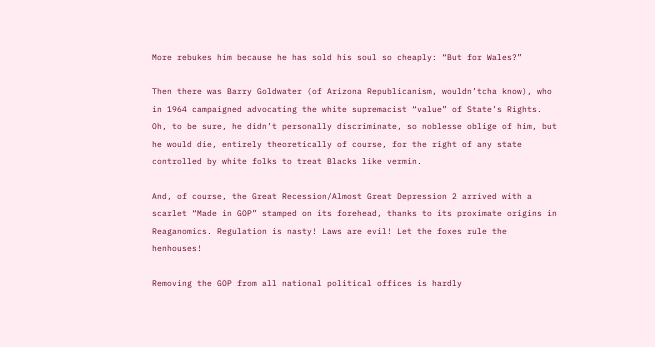More rebukes him because he has sold his soul so cheaply: “But for Wales?”

Then there was Barry Goldwater (of Arizona Republicanism, wouldn’tcha know), who in 1964 campaigned advocating the white supremacist “value” of State’s Rights. Oh, to be sure, he didn’t personally discriminate, so noblesse oblige of him, but he would die, entirely theoretically of course, for the right of any state controlled by white folks to treat Blacks like vermin.

And, of course, the Great Recession/Almost Great Depression 2 arrived with a scarlet “Made in GOP” stamped on its forehead, thanks to its proximate origins in Reaganomics. Regulation is nasty! Laws are evil! Let the foxes rule the henhouses!

Removing the GOP from all national political offices is hardly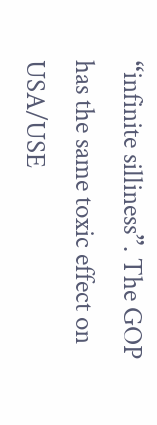“infinite silliness”. The GOP has the same toxic effect on USA/USE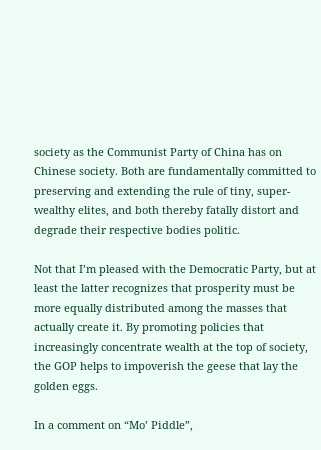society as the Communist Party of China has on Chinese society. Both are fundamentally committed to preserving and extending the rule of tiny, super-wealthy elites, and both thereby fatally distort and degrade their respective bodies politic.

Not that I’m pleased with the Democratic Party, but at least the latter recognizes that prosperity must be more equally distributed among the masses that actually create it. By promoting policies that increasingly concentrate wealth at the top of society, the GOP helps to impoverish the geese that lay the golden eggs.

In a comment on “Mo’ Piddle”,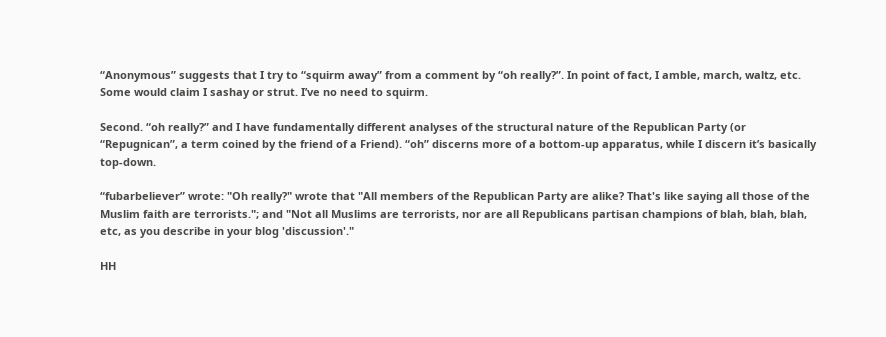“Anonymous” suggests that I try to “squirm away” from a comment by “oh really?”. In point of fact, I amble, march, waltz, etc. Some would claim I sashay or strut. I’ve no need to squirm.

Second. “oh really?” and I have fundamentally different analyses of the structural nature of the Republican Party (or “Repugnican”, a term coined by the friend of a Friend). “oh” discerns more of a bottom-up apparatus, while I discern it’s basically top-down.

“fubarbeliever” wrote: "Oh really?" wrote that "All members of the Republican Party are alike? That's like saying all those of the Muslim faith are terrorists."; and "Not all Muslims are terrorists, nor are all Republicans partisan champions of blah, blah, blah, etc, as you describe in your blog 'discussion'."

HH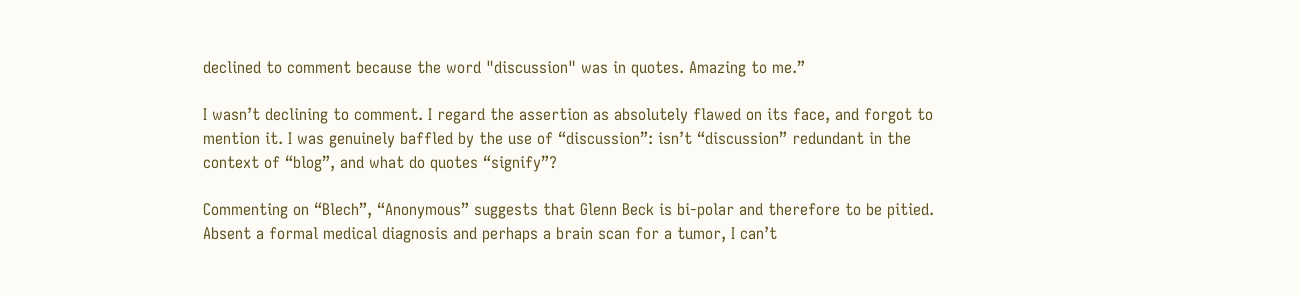declined to comment because the word "discussion" was in quotes. Amazing to me.”

I wasn’t declining to comment. I regard the assertion as absolutely flawed on its face, and forgot to mention it. I was genuinely baffled by the use of “discussion”: isn’t “discussion” redundant in the context of “blog”, and what do quotes “signify”?

Commenting on “Blech”, “Anonymous” suggests that Glenn Beck is bi-polar and therefore to be pitied. Absent a formal medical diagnosis and perhaps a brain scan for a tumor, I can’t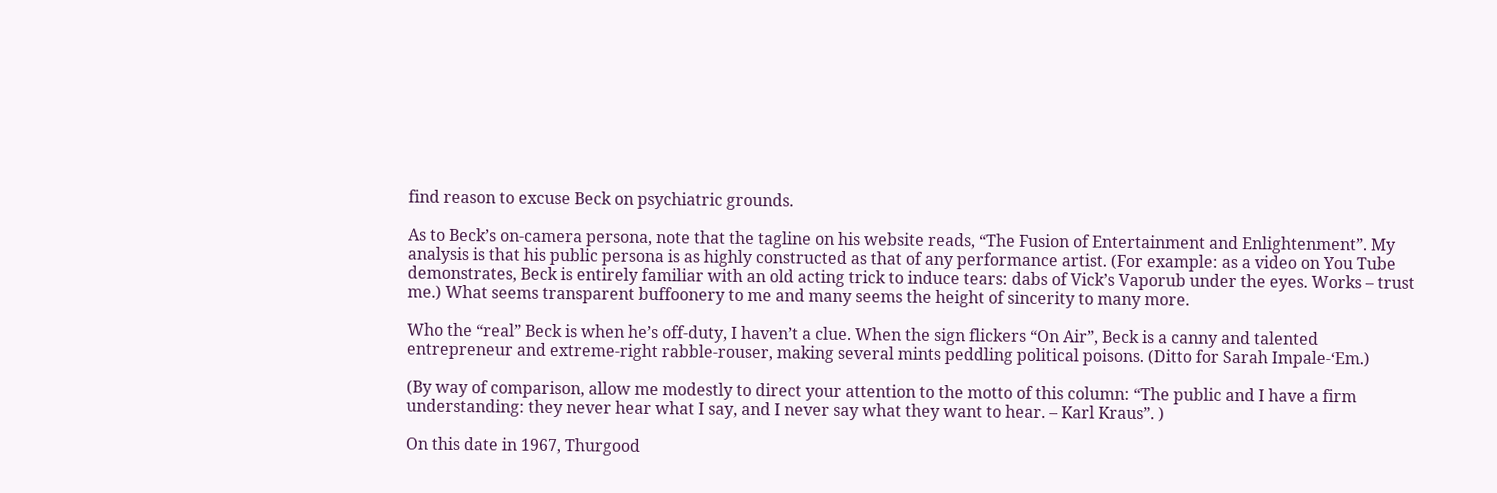find reason to excuse Beck on psychiatric grounds.

As to Beck’s on-camera persona, note that the tagline on his website reads, “The Fusion of Entertainment and Enlightenment”. My analysis is that his public persona is as highly constructed as that of any performance artist. (For example: as a video on You Tube demonstrates, Beck is entirely familiar with an old acting trick to induce tears: dabs of Vick’s Vaporub under the eyes. Works – trust me.) What seems transparent buffoonery to me and many seems the height of sincerity to many more.

Who the “real” Beck is when he’s off-duty, I haven’t a clue. When the sign flickers “On Air”, Beck is a canny and talented entrepreneur and extreme-right rabble-rouser, making several mints peddling political poisons. (Ditto for Sarah Impale-‘Em.)

(By way of comparison, allow me modestly to direct your attention to the motto of this column: “The public and I have a firm understanding: they never hear what I say, and I never say what they want to hear. – Karl Kraus”. )

On this date in 1967, Thurgood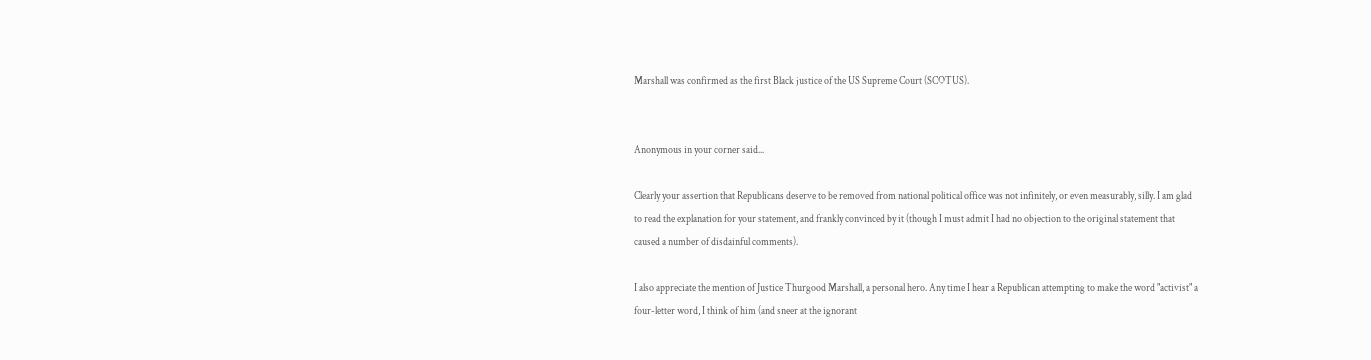Marshall was confirmed as the first Black justice of the US Supreme Court (SCOTUS).


Anonymous in your corner said...

Clearly your assertion that Republicans deserve to be removed from national political office was not infinitely, or even measurably, silly. I am glad to read the explanation for your statement, and frankly convinced by it (though I must admit I had no objection to the original statement that caused a number of disdainful comments).

I also appreciate the mention of Justice Thurgood Marshall, a personal hero. Any time I hear a Republican attempting to make the word "activist" a four-letter word, I think of him (and sneer at the ignorant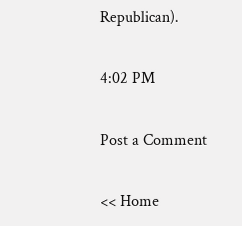Republican).

4:02 PM

Post a Comment

<< Home